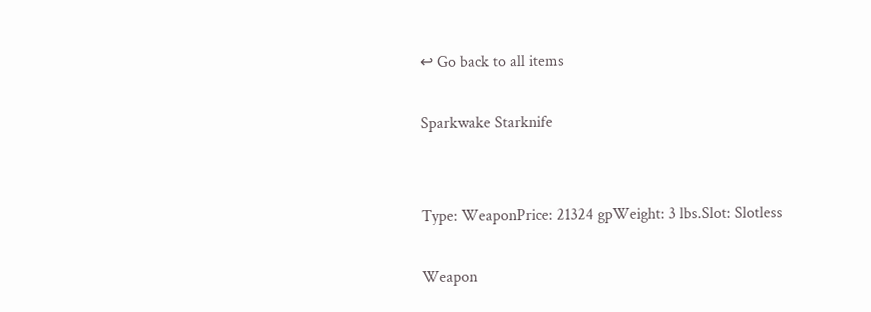↩ Go back to all items

Sparkwake Starknife


Type: WeaponPrice: 21324 gpWeight: 3 lbs.Slot: Slotless

Weapon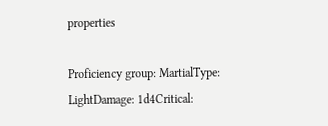properties

Proficiency group: MartialType: LightDamage: 1d4Critical: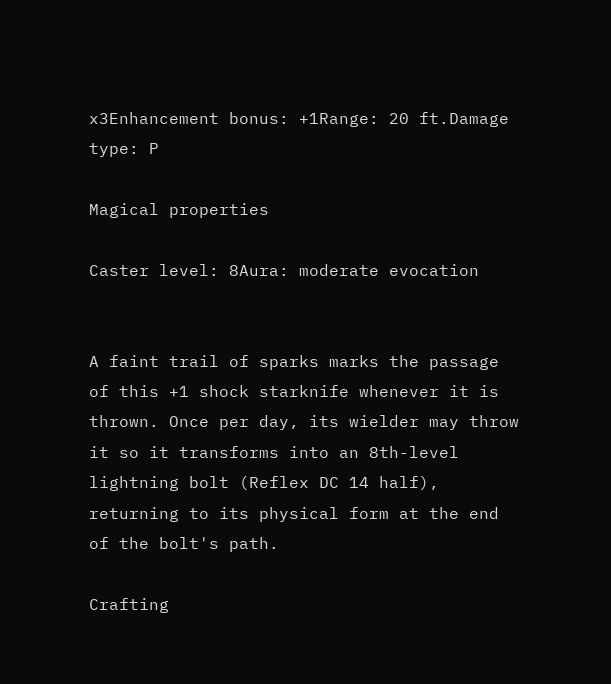x3Enhancement bonus: +1Range: 20 ft.Damage type: P

Magical properties

Caster level: 8Aura: moderate evocation


A faint trail of sparks marks the passage of this +1 shock starknife whenever it is thrown. Once per day, its wielder may throw it so it transforms into an 8th-level lightning bolt (Reflex DC 14 half), returning to its physical form at the end of the bolt's path.

Crafting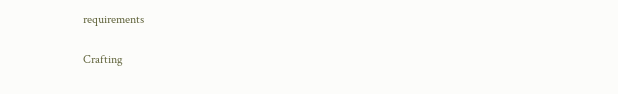requirements

Crafting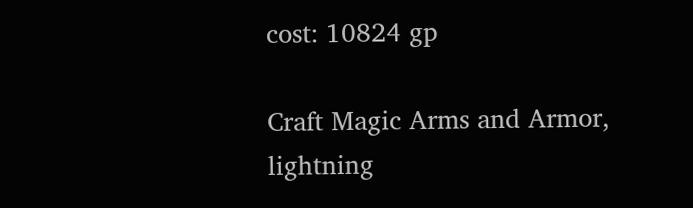cost: 10824 gp

Craft Magic Arms and Armor, lightning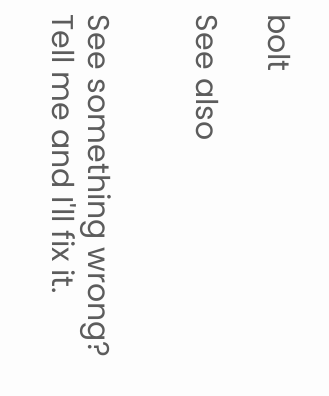bolt

See also


See something wrong? Tell me and I'll fix it.